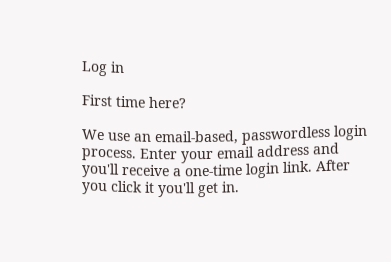Log in

First time here?

We use an email-based, passwordless login process. Enter your email address and you'll receive a one-time login link. After you click it you'll get in.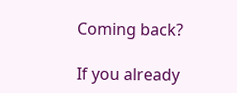Coming back?

If you already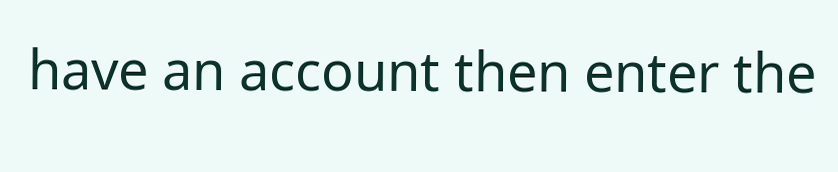have an account then enter the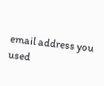email address you used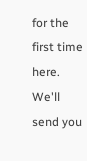for the first time here. We'll send you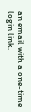an email with a one-time login link.